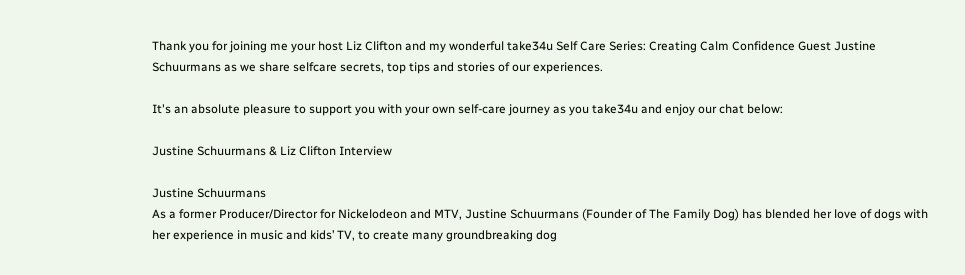Thank you for joining me your host Liz Clifton and my wonderful take34u Self Care Series: Creating Calm Confidence Guest Justine Schuurmans as we share selfcare secrets, top tips and stories of our experiences.

It's an absolute pleasure to support you with your own self-care journey as you take34u and enjoy our chat below:

Justine Schuurmans & Liz Clifton Interview

Justine Schuurmans
As a former Producer/Director for Nickelodeon and MTV, Justine Schuurmans (Founder of The Family Dog) has blended her love of dogs with her experience in music and kids’ TV, to create many groundbreaking dog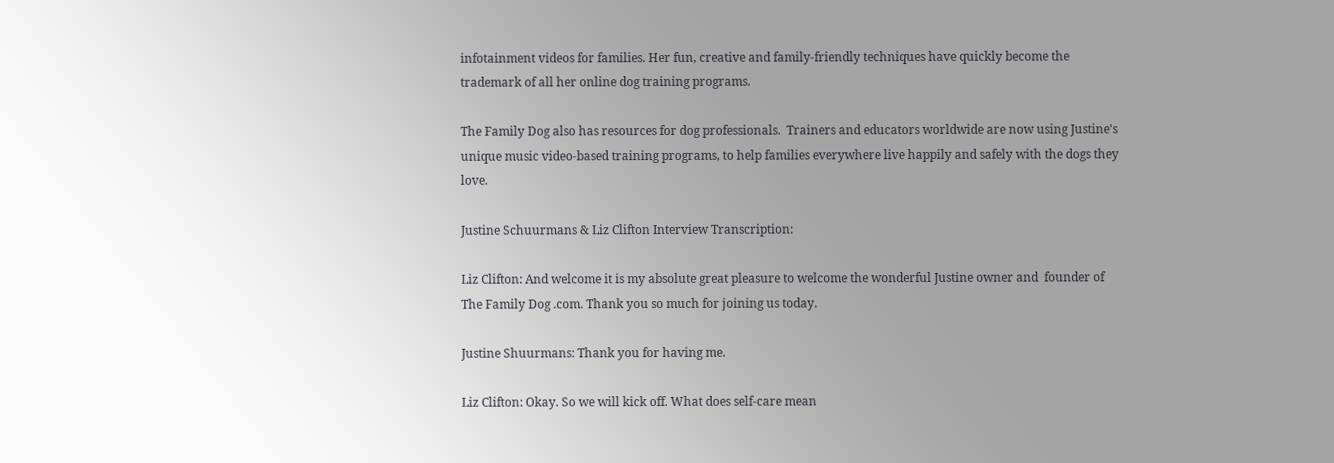infotainment videos for families. Her fun, creative and family-friendly techniques have quickly become the trademark of all her online dog training programs.

The Family Dog also has resources for dog professionals.  Trainers and educators worldwide are now using Justine's unique music video-based training programs, to help families everywhere live happily and safely with the dogs they love.

Justine Schuurmans & Liz Clifton Interview Transcription:

Liz Clifton: And welcome it is my absolute great pleasure to welcome the wonderful Justine owner and  founder of The Family Dog .com. Thank you so much for joining us today.

Justine Shuurmans: Thank you for having me.

Liz Clifton: Okay. So we will kick off. What does self-care mean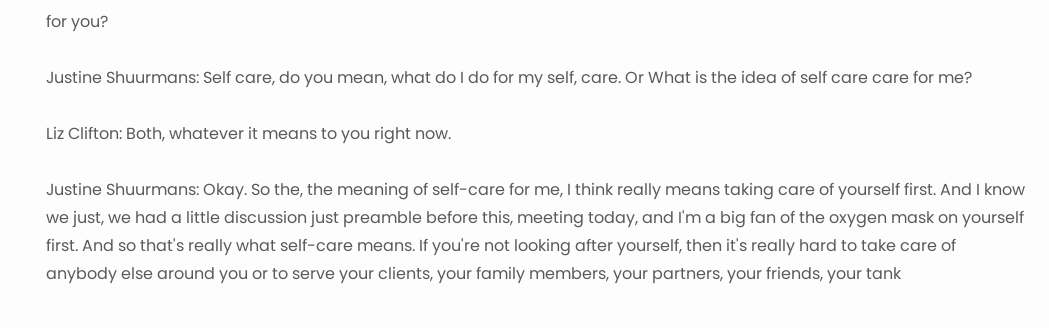for you?

Justine Shuurmans: Self care, do you mean, what do I do for my self, care. Or What is the idea of self care care for me?

Liz Clifton: Both, whatever it means to you right now.

Justine Shuurmans: Okay. So the, the meaning of self-care for me, I think really means taking care of yourself first. And I know we just, we had a little discussion just preamble before this, meeting today, and I'm a big fan of the oxygen mask on yourself first. And so that's really what self-care means. If you're not looking after yourself, then it's really hard to take care of anybody else around you or to serve your clients, your family members, your partners, your friends, your tank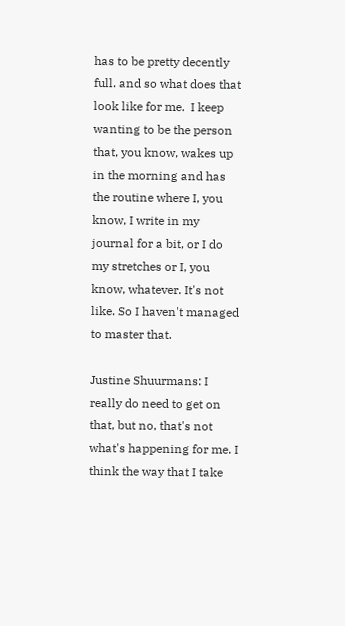has to be pretty decently full. and so what does that look like for me.  I keep wanting to be the person that, you know, wakes up in the morning and has the routine where I, you know, I write in my journal for a bit, or I do my stretches or I, you know, whatever. It's not like. So I haven't managed to master that.

Justine Shuurmans: I really do need to get on that, but no, that's not what's happening for me. I think the way that I take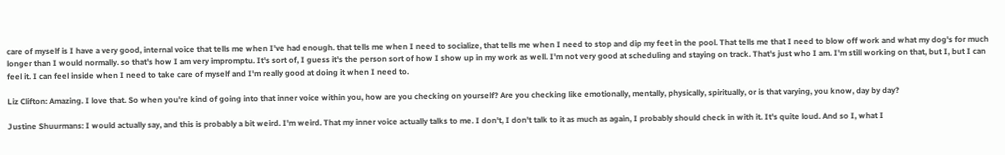care of myself is I have a very good, internal voice that tells me when I've had enough. that tells me when I need to socialize, that tells me when I need to stop and dip my feet in the pool. That tells me that I need to blow off work and what my dog's for much longer than I would normally. so that's how I am very impromptu. It's sort of, I guess it's the person sort of how I show up in my work as well. I'm not very good at scheduling and staying on track. That's just who I am. I'm still working on that, but I, but I can feel it. I can feel inside when I need to take care of myself and I'm really good at doing it when I need to.

Liz Clifton: Amazing. I love that. So when you're kind of going into that inner voice within you, how are you checking on yourself? Are you checking like emotionally, mentally, physically, spiritually, or is that varying, you know, day by day?

Justine Shuurmans: I would actually say, and this is probably a bit weird. I'm weird. That my inner voice actually talks to me. I don't, I don't talk to it as much as again, I probably should check in with it. It's quite loud. And so I, what I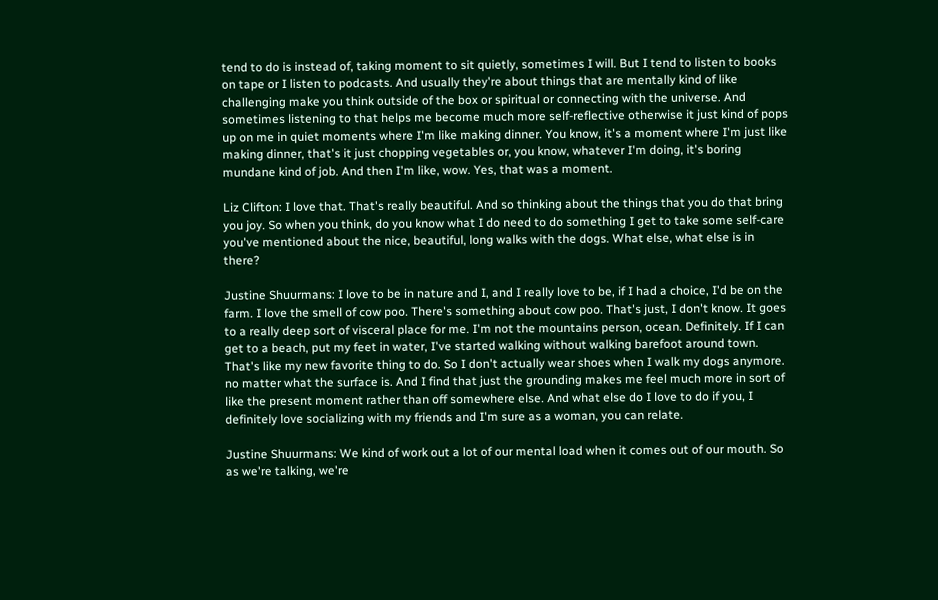tend to do is instead of, taking moment to sit quietly, sometimes I will. But I tend to listen to books on tape or I listen to podcasts. And usually they're about things that are mentally kind of like challenging make you think outside of the box or spiritual or connecting with the universe. And sometimes listening to that helps me become much more self-reflective otherwise it just kind of pops up on me in quiet moments where I'm like making dinner. You know, it's a moment where I'm just like making dinner, that's it just chopping vegetables or, you know, whatever I'm doing, it's boring mundane kind of job. And then I'm like, wow. Yes, that was a moment.

Liz Clifton: I love that. That's really beautiful. And so thinking about the things that you do that bring you joy. So when you think, do you know what I do need to do something I get to take some self-care you've mentioned about the nice, beautiful, long walks with the dogs. What else, what else is in there?

Justine Shuurmans: I love to be in nature and I, and I really love to be, if I had a choice, I'd be on the farm. I love the smell of cow poo. There's something about cow poo. That's just, I don't know. It goes to a really deep sort of visceral place for me. I'm not the mountains person, ocean. Definitely. If I can get to a beach, put my feet in water, I've started walking without walking barefoot around town. That's like my new favorite thing to do. So I don't actually wear shoes when I walk my dogs anymore. no matter what the surface is. And I find that just the grounding makes me feel much more in sort of like the present moment rather than off somewhere else. And what else do I love to do if you, I definitely love socializing with my friends and I'm sure as a woman, you can relate.

Justine Shuurmans: We kind of work out a lot of our mental load when it comes out of our mouth. So as we're talking, we're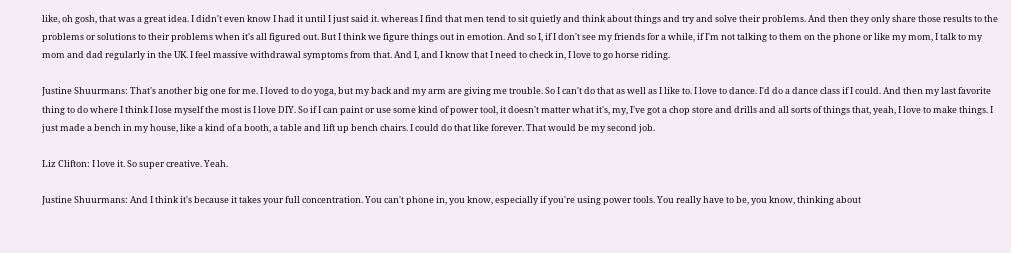like, oh gosh, that was a great idea. I didn't even know I had it until I just said it. whereas I find that men tend to sit quietly and think about things and try and solve their problems. And then they only share those results to the problems or solutions to their problems when it's all figured out. But I think we figure things out in emotion. And so I, if I don't see my friends for a while, if I'm not talking to them on the phone or like my mom, I talk to my mom and dad regularly in the UK. I feel massive withdrawal symptoms from that. And I, and I know that I need to check in, I love to go horse riding.

Justine Shuurmans: That's another big one for me. I loved to do yoga, but my back and my arm are giving me trouble. So I can't do that as well as I like to. I love to dance. I'd do a dance class if I could. And then my last favorite thing to do where I think I lose myself the most is I love DIY. So if I can paint or use some kind of power tool, it doesn't matter what it's, my, I've got a chop store and drills and all sorts of things that, yeah, I love to make things. I just made a bench in my house, like a kind of a booth, a table and lift up bench chairs. I could do that like forever. That would be my second job.

Liz Clifton: I love it. So super creative. Yeah.

Justine Shuurmans: And I think it's because it takes your full concentration. You can't phone in, you know, especially if you're using power tools. You really have to be, you know, thinking about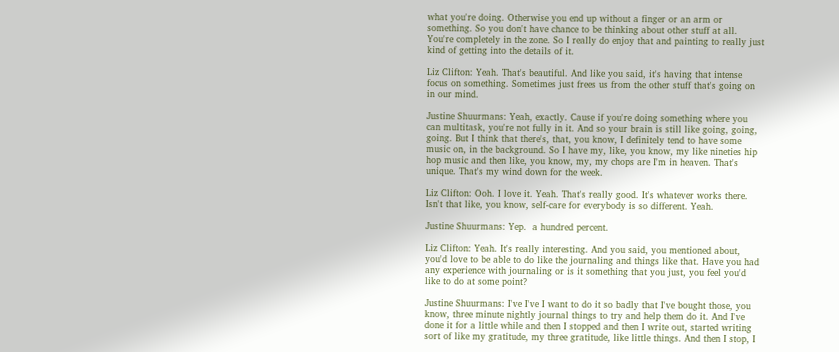what you're doing. Otherwise you end up without a finger or an arm or something. So you don't have chance to be thinking about other stuff at all. You're completely in the zone. So I really do enjoy that and painting to really just kind of getting into the details of it.

Liz Clifton: Yeah. That's beautiful. And like you said, it's having that intense focus on something. Sometimes just frees us from the other stuff that's going on in our mind.

Justine Shuurmans: Yeah, exactly. Cause if you're doing something where you can multitask, you're not fully in it. And so your brain is still like going, going, going. But I think that there's, that, you know, I definitely tend to have some music on, in the background. So I have my, like, you know, my like nineties hip hop music and then like, you know, my, my chops are I'm in heaven. That's unique. That's my wind down for the week.

Liz Clifton: Ooh. I love it. Yeah. That's really good. It's whatever works there. Isn't that like, you know, self-care for everybody is so different. Yeah.

Justine Shuurmans: Yep.  a hundred percent.

Liz Clifton: Yeah. It's really interesting. And you said, you mentioned about, you'd love to be able to do like the journaling and things like that. Have you had any experience with journaling or is it something that you just, you feel you'd like to do at some point?

Justine Shuurmans: I've I've I want to do it so badly that I've bought those, you know, three minute nightly journal things to try and help them do it. And I've done it for a little while and then I stopped and then I write out, started writing sort of like my gratitude, my three gratitude, like little things. And then I stop, I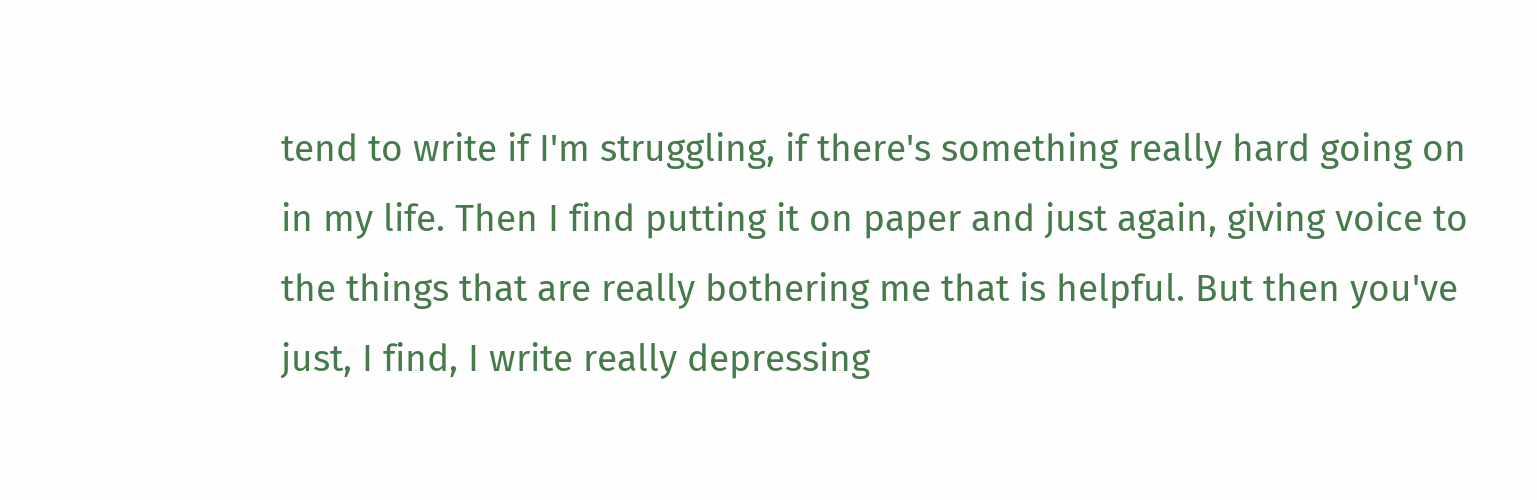tend to write if I'm struggling, if there's something really hard going on in my life. Then I find putting it on paper and just again, giving voice to the things that are really bothering me that is helpful. But then you've just, I find, I write really depressing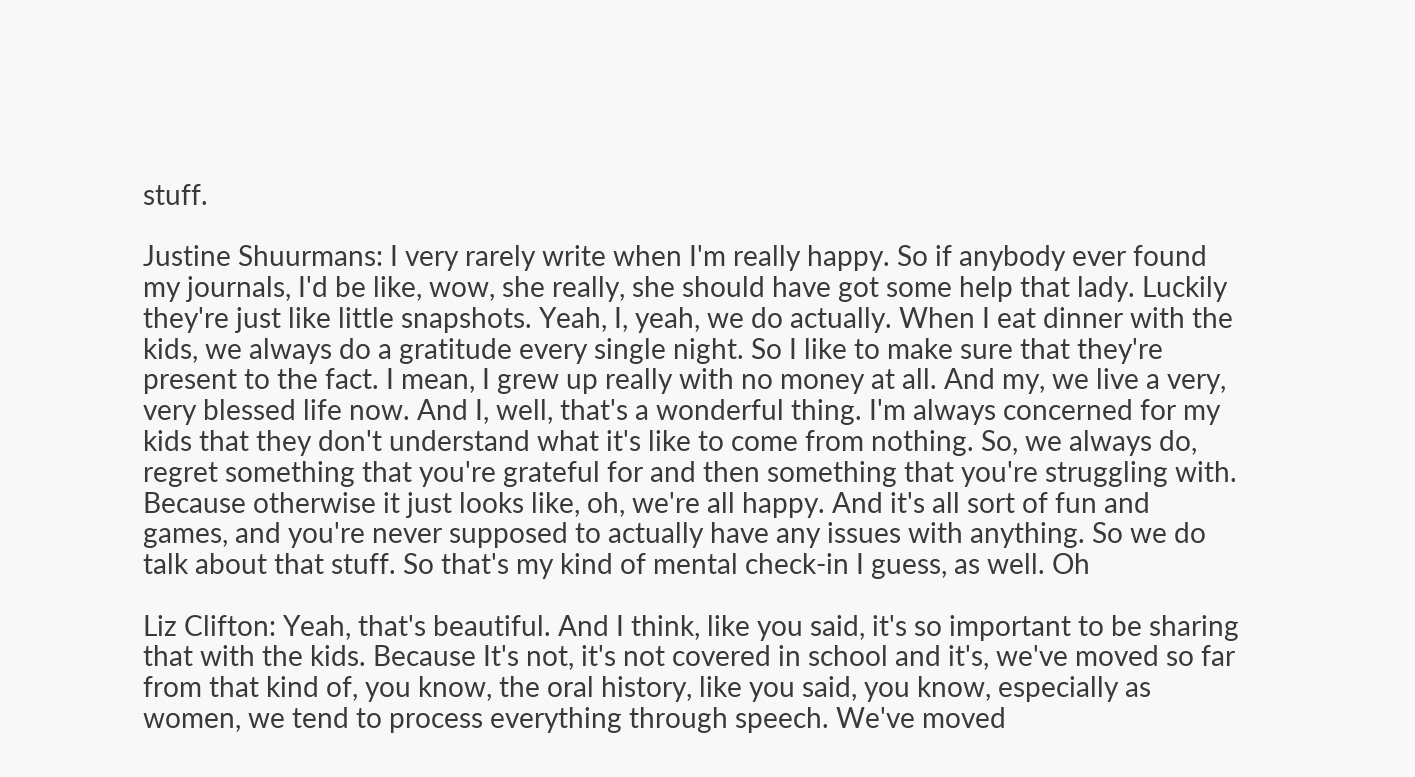stuff.

Justine Shuurmans: I very rarely write when I'm really happy. So if anybody ever found my journals, I'd be like, wow, she really, she should have got some help that lady. Luckily they're just like little snapshots. Yeah, I, yeah, we do actually. When I eat dinner with the kids, we always do a gratitude every single night. So I like to make sure that they're present to the fact. I mean, I grew up really with no money at all. And my, we live a very, very blessed life now. And I, well, that's a wonderful thing. I'm always concerned for my kids that they don't understand what it's like to come from nothing. So, we always do, regret something that you're grateful for and then something that you're struggling with. Because otherwise it just looks like, oh, we're all happy. And it's all sort of fun and games, and you're never supposed to actually have any issues with anything. So we do talk about that stuff. So that's my kind of mental check-in I guess, as well. Oh

Liz Clifton: Yeah, that's beautiful. And I think, like you said, it's so important to be sharing that with the kids. Because It's not, it's not covered in school and it's, we've moved so far from that kind of, you know, the oral history, like you said, you know, especially as women, we tend to process everything through speech. We've moved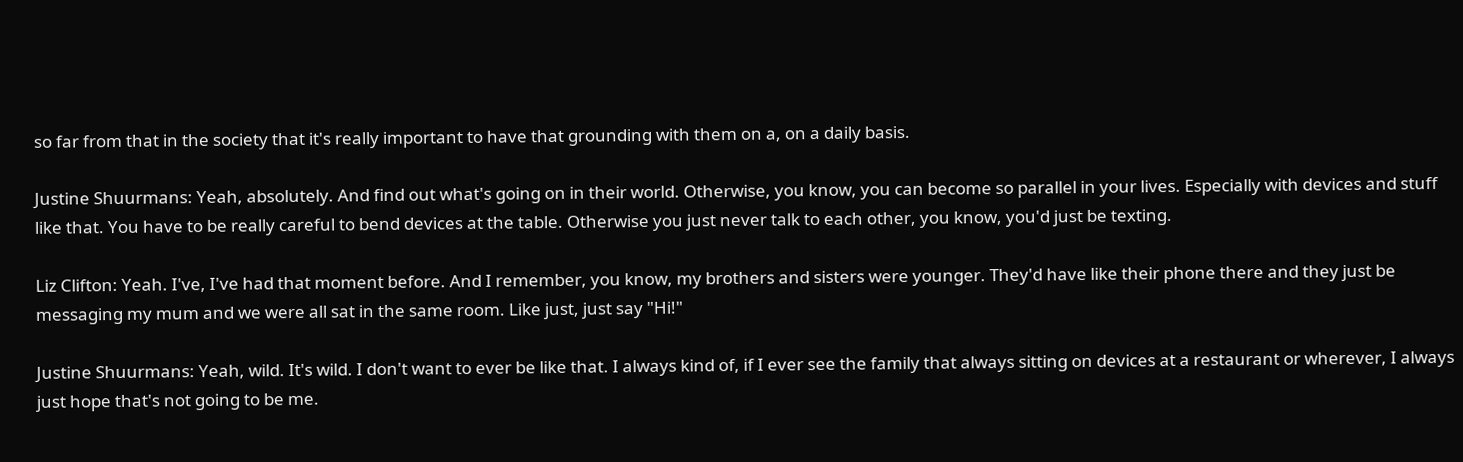so far from that in the society that it's really important to have that grounding with them on a, on a daily basis.

Justine Shuurmans: Yeah, absolutely. And find out what's going on in their world. Otherwise, you know, you can become so parallel in your lives. Especially with devices and stuff like that. You have to be really careful to bend devices at the table. Otherwise you just never talk to each other, you know, you'd just be texting.

Liz Clifton: Yeah. I've, I've had that moment before. And I remember, you know, my brothers and sisters were younger. They'd have like their phone there and they just be messaging my mum and we were all sat in the same room. Like just, just say "Hi!"

Justine Shuurmans: Yeah, wild. It's wild. I don't want to ever be like that. I always kind of, if I ever see the family that always sitting on devices at a restaurant or wherever, I always just hope that's not going to be me.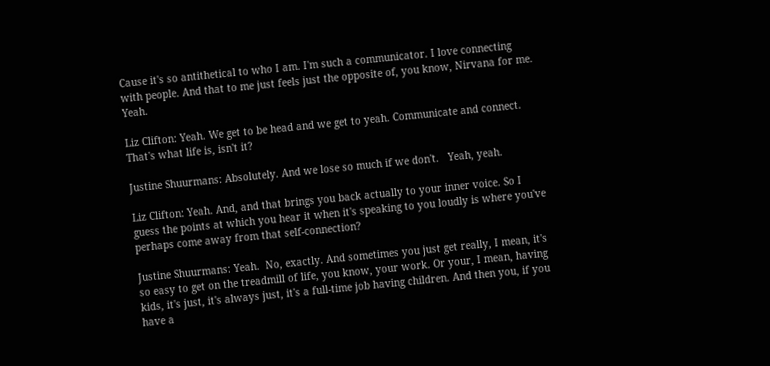Cause it's so antithetical to who I am. I'm such a communicator. I love connecting with people. And that to me just feels just the opposite of, you know, Nirvana for me. Yeah.

Liz Clifton: Yeah. We get to be head and we get to yeah. Communicate and connect. That's what life is, isn't it?

Justine Shuurmans: Absolutely. And we lose so much if we don't.   Yeah, yeah.

Liz Clifton: Yeah. And, and that brings you back actually to your inner voice. So I guess the points at which you hear it when it's speaking to you loudly is where you've perhaps come away from that self-connection?

Justine Shuurmans: Yeah.  No, exactly. And sometimes you just get really, I mean, it's so easy to get on the treadmill of life, you know, your work. Or your, I mean, having kids, it's just, it's always just, it's a full-time job having children. And then you, if you have a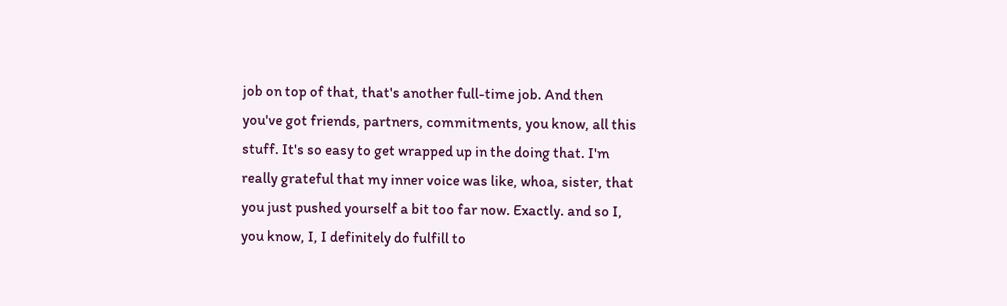job on top of that, that's another full-time job. And then you've got friends, partners, commitments, you know, all this stuff. It's so easy to get wrapped up in the doing that. I'm really grateful that my inner voice was like, whoa, sister, that you just pushed yourself a bit too far now. Exactly. and so I, you know, I, I definitely do fulfill to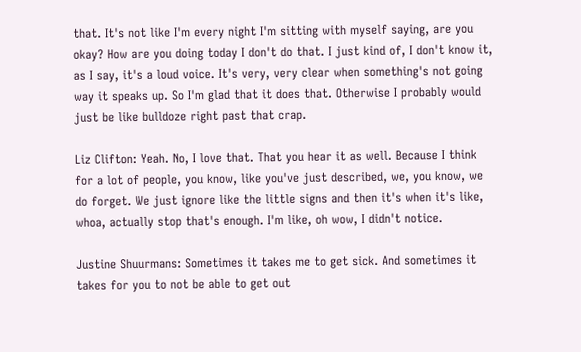that. It's not like I'm every night I'm sitting with myself saying, are you okay? How are you doing today I don't do that. I just kind of, I don't know it, as I say, it's a loud voice. It's very, very clear when something's not going way it speaks up. So I'm glad that it does that. Otherwise I probably would just be like bulldoze right past that crap.

Liz Clifton: Yeah. No, I love that. That you hear it as well. Because I think for a lot of people, you know, like you've just described, we, you know, we do forget. We just ignore like the little signs and then it's when it's like, whoa, actually stop that's enough. I'm like, oh wow, I didn't notice.

Justine Shuurmans: Sometimes it takes me to get sick. And sometimes it takes for you to not be able to get out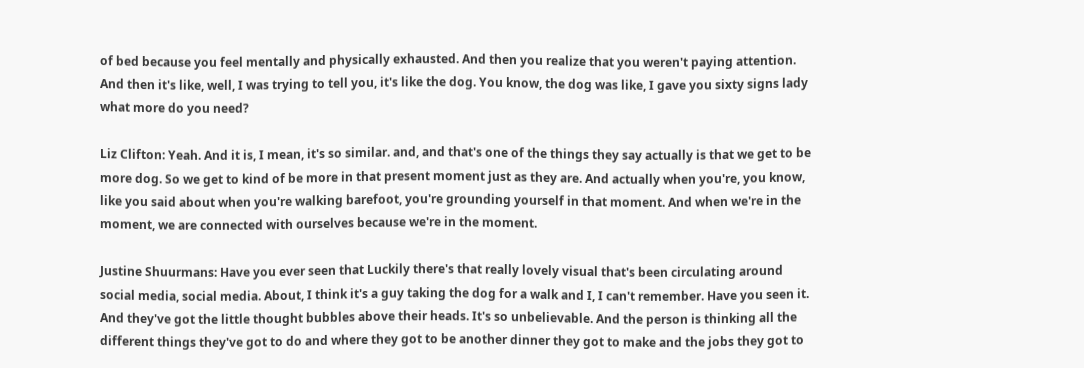of bed because you feel mentally and physically exhausted. And then you realize that you weren't paying attention. And then it's like, well, I was trying to tell you, it's like the dog. You know, the dog was like, I gave you sixty signs lady what more do you need?

Liz Clifton: Yeah. And it is, I mean, it's so similar. and, and that's one of the things they say actually is that we get to be more dog. So we get to kind of be more in that present moment just as they are. And actually when you're, you know, like you said about when you're walking barefoot, you're grounding yourself in that moment. And when we're in the moment, we are connected with ourselves because we're in the moment.

Justine Shuurmans: Have you ever seen that Luckily there's that really lovely visual that's been circulating around social media, social media. About, I think it's a guy taking the dog for a walk and I, I can't remember. Have you seen it. And they've got the little thought bubbles above their heads. It's so unbelievable. And the person is thinking all the different things they've got to do and where they got to be another dinner they got to make and the jobs they got to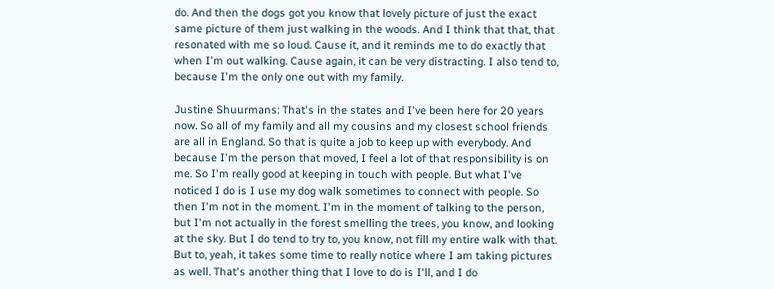do. And then the dogs got you know that lovely picture of just the exact same picture of them just walking in the woods. And I think that that, that resonated with me so loud. Cause it, and it reminds me to do exactly that when I'm out walking. Cause again, it can be very distracting. I also tend to, because I'm the only one out with my family.

Justine Shuurmans: That's in the states and I've been here for 20 years now. So all of my family and all my cousins and my closest school friends are all in England. So that is quite a job to keep up with everybody. And because I'm the person that moved, I feel a lot of that responsibility is on me. So I'm really good at keeping in touch with people. But what I've noticed I do is I use my dog walk sometimes to connect with people. So then I'm not in the moment. I'm in the moment of talking to the person, but I'm not actually in the forest smelling the trees, you know, and looking at the sky. But I do tend to try to, you know, not fill my entire walk with that. But to, yeah, it takes some time to really notice where I am taking pictures as well. That's another thing that I love to do is I'll, and I do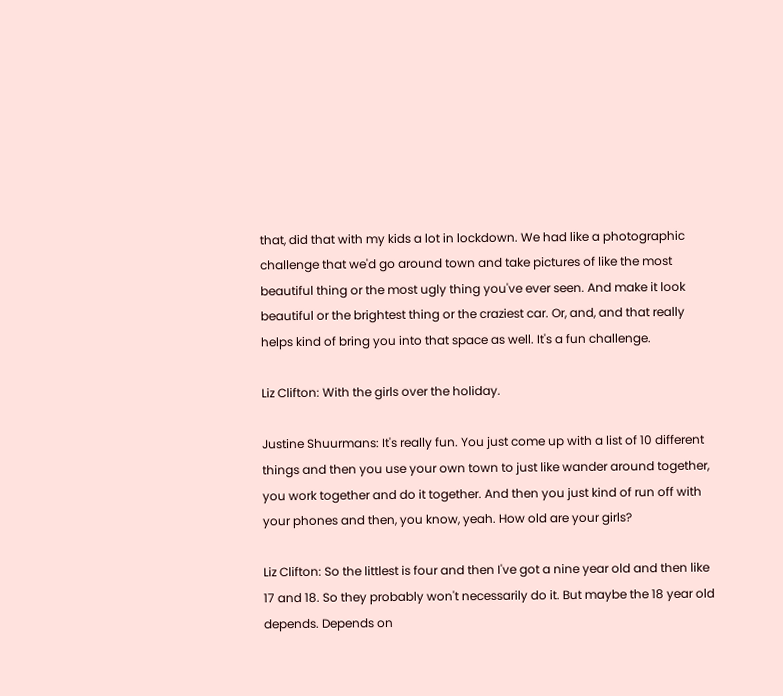that, did that with my kids a lot in lockdown. We had like a photographic challenge that we'd go around town and take pictures of like the most beautiful thing or the most ugly thing you've ever seen. And make it look beautiful or the brightest thing or the craziest car. Or, and, and that really helps kind of bring you into that space as well. It's a fun challenge.

Liz Clifton: With the girls over the holiday.

Justine Shuurmans: It's really fun. You just come up with a list of 10 different things and then you use your own town to just like wander around together, you work together and do it together. And then you just kind of run off with your phones and then, you know, yeah. How old are your girls?

Liz Clifton: So the littlest is four and then I've got a nine year old and then like 17 and 18. So they probably won't necessarily do it. But maybe the 18 year old depends. Depends on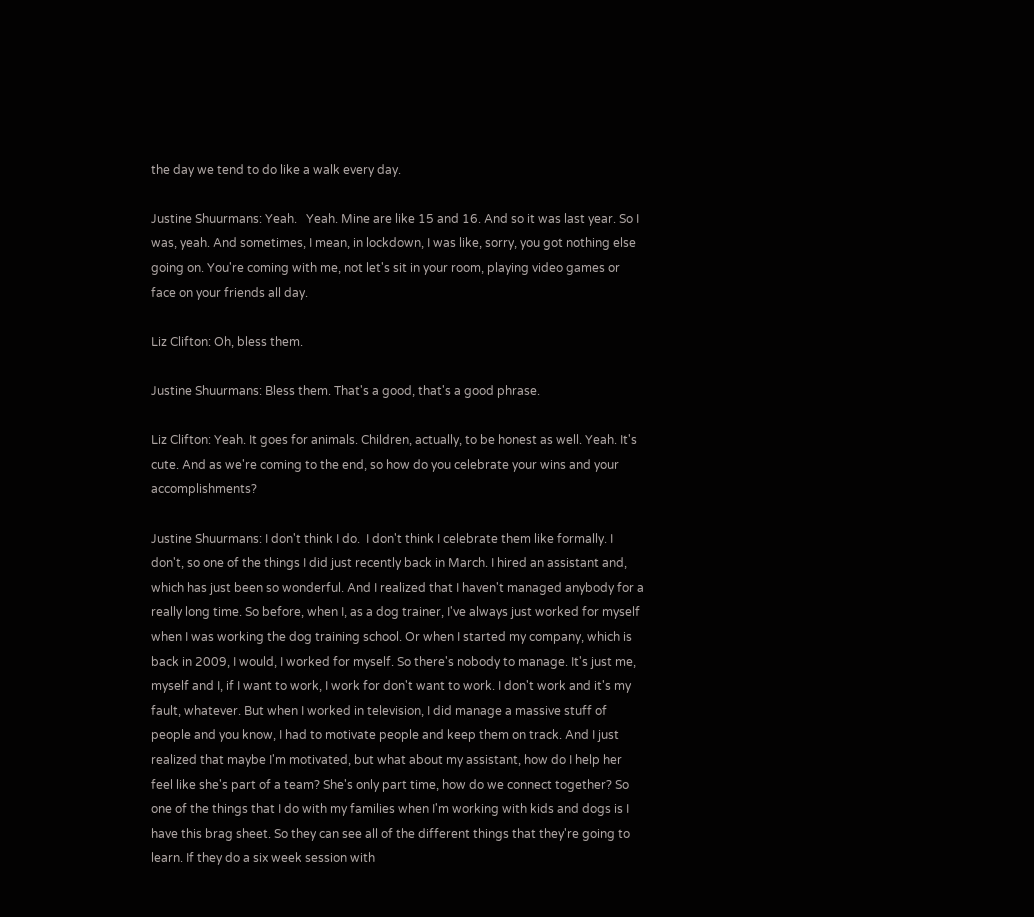the day we tend to do like a walk every day.

Justine Shuurmans: Yeah.   Yeah. Mine are like 15 and 16. And so it was last year. So I was, yeah. And sometimes, I mean, in lockdown, I was like, sorry, you got nothing else going on. You're coming with me, not let's sit in your room, playing video games or face on your friends all day.

Liz Clifton: Oh, bless them.

Justine Shuurmans: Bless them. That's a good, that's a good phrase.

Liz Clifton: Yeah. It goes for animals. Children, actually, to be honest as well. Yeah. It's cute. And as we're coming to the end, so how do you celebrate your wins and your accomplishments?

Justine Shuurmans: I don't think I do.  I don't think I celebrate them like formally. I don't, so one of the things I did just recently back in March. I hired an assistant and, which has just been so wonderful. And I realized that I haven't managed anybody for a really long time. So before, when I, as a dog trainer, I've always just worked for myself when I was working the dog training school. Or when I started my company, which is back in 2009, I would, I worked for myself. So there's nobody to manage. It's just me, myself and I, if I want to work, I work for don't want to work. I don't work and it's my fault, whatever. But when I worked in television, I did manage a massive stuff of people and you know, I had to motivate people and keep them on track. And I just realized that maybe I'm motivated, but what about my assistant, how do I help her feel like she's part of a team? She's only part time, how do we connect together? So one of the things that I do with my families when I'm working with kids and dogs is I have this brag sheet. So they can see all of the different things that they're going to learn. If they do a six week session with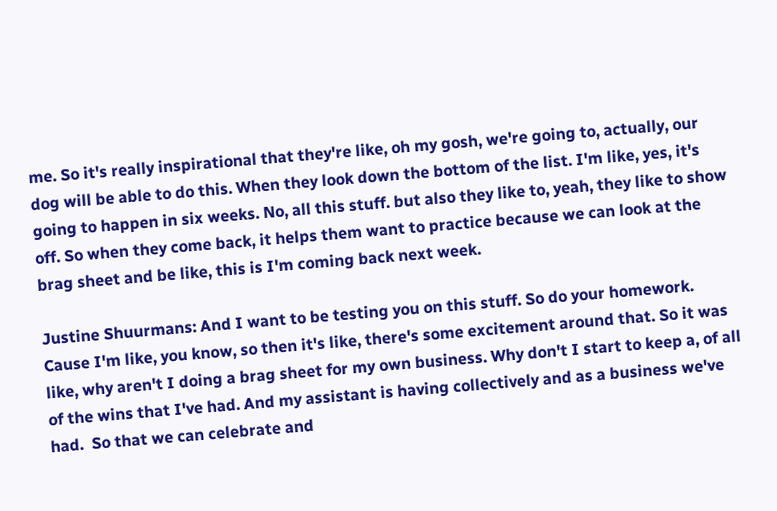me. So it's really inspirational that they're like, oh my gosh, we're going to, actually, our dog will be able to do this. When they look down the bottom of the list. I'm like, yes, it's going to happen in six weeks. No, all this stuff. but also they like to, yeah, they like to show off. So when they come back, it helps them want to practice because we can look at the brag sheet and be like, this is I'm coming back next week.

Justine Shuurmans: And I want to be testing you on this stuff. So do your homework. Cause I'm like, you know, so then it's like, there's some excitement around that. So it was like, why aren't I doing a brag sheet for my own business. Why don't I start to keep a, of all of the wins that I've had. And my assistant is having collectively and as a business we've had.  So that we can celebrate and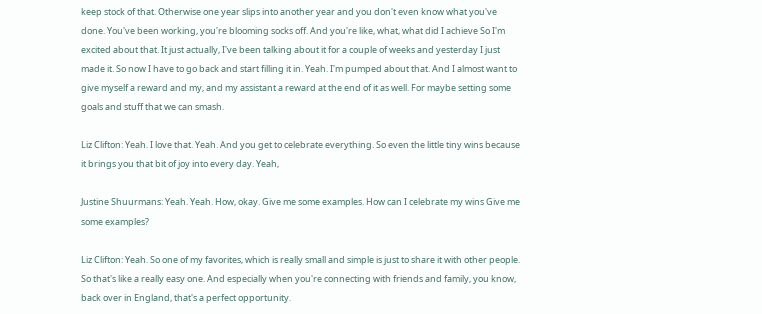keep stock of that. Otherwise one year slips into another year and you don't even know what you've done. You've been working, you're blooming socks off. And you're like, what, what did I achieve So I'm excited about that. It just actually, I've been talking about it for a couple of weeks and yesterday I just made it. So now I have to go back and start filling it in. Yeah. I'm pumped about that. And I almost want to give myself a reward and my, and my assistant a reward at the end of it as well. For maybe setting some goals and stuff that we can smash.

Liz Clifton: Yeah. I love that. Yeah. And you get to celebrate everything. So even the little tiny wins because it brings you that bit of joy into every day. Yeah,

Justine Shuurmans: Yeah. Yeah. How, okay. Give me some examples. How can I celebrate my wins Give me some examples?

Liz Clifton: Yeah. So one of my favorites, which is really small and simple is just to share it with other people. So that's like a really easy one. And especially when you're connecting with friends and family, you know, back over in England, that's a perfect opportunity.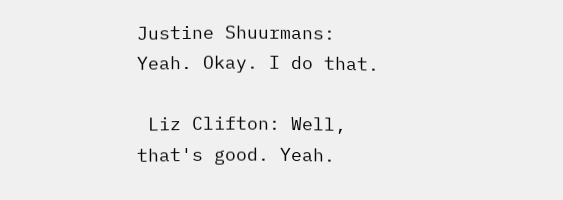Justine Shuurmans: Yeah. Okay. I do that.

 Liz Clifton: Well, that's good. Yeah.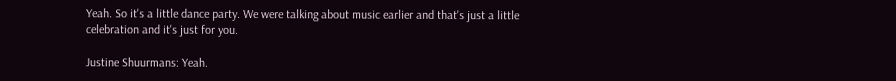Yeah. So it's a little dance party. We were talking about music earlier and that's just a little celebration and it's just for you.

Justine Shuurmans: Yeah.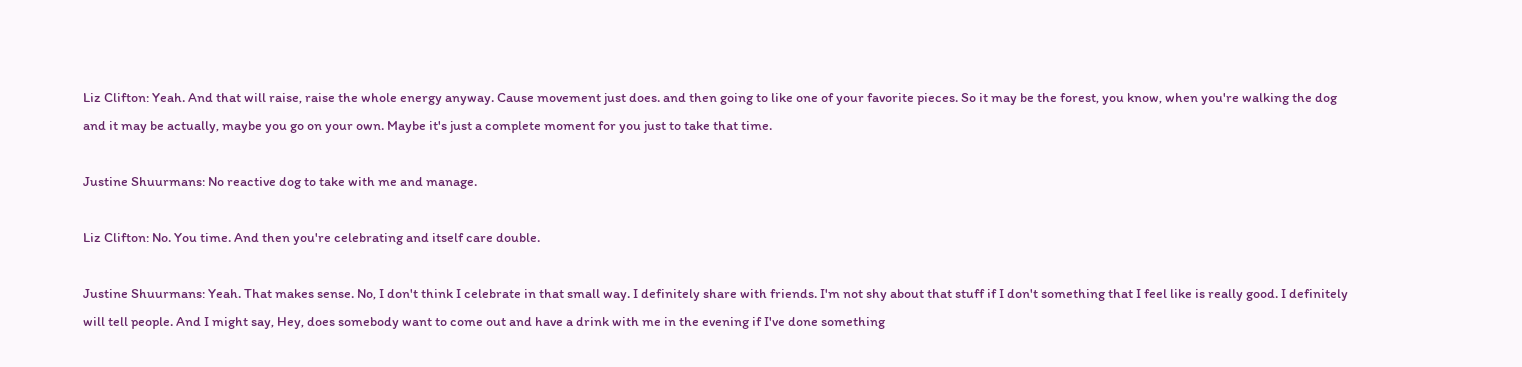Liz Clifton: Yeah. And that will raise, raise the whole energy anyway. Cause movement just does. and then going to like one of your favorite pieces. So it may be the forest, you know, when you're walking the dog and it may be actually, maybe you go on your own. Maybe it's just a complete moment for you just to take that time.

Justine Shuurmans: No reactive dog to take with me and manage.

Liz Clifton: No. You time. And then you're celebrating and itself care double.

Justine Shuurmans: Yeah. That makes sense. No, I don't think I celebrate in that small way. I definitely share with friends. I'm not shy about that stuff if I don't something that I feel like is really good. I definitely will tell people. And I might say, Hey, does somebody want to come out and have a drink with me in the evening if I've done something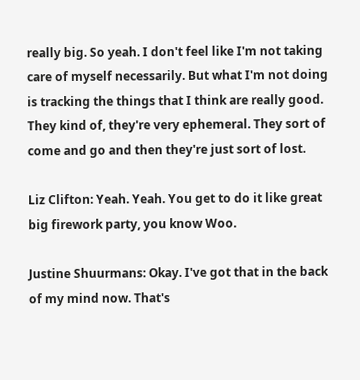really big. So yeah. I don't feel like I'm not taking care of myself necessarily. But what I'm not doing is tracking the things that I think are really good. They kind of, they're very ephemeral. They sort of come and go and then they're just sort of lost.

Liz Clifton: Yeah. Yeah. You get to do it like great big firework party, you know Woo.

Justine Shuurmans: Okay. I've got that in the back of my mind now. That's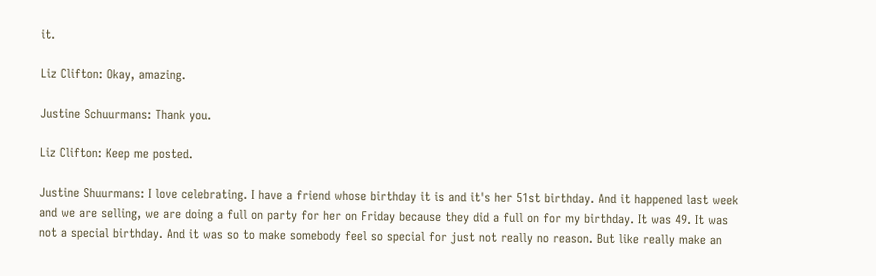it.

Liz Clifton: Okay, amazing.

Justine Schuurmans: Thank you.

Liz Clifton: Keep me posted.

Justine Shuurmans: I love celebrating. I have a friend whose birthday it is and it's her 51st birthday. And it happened last week and we are selling, we are doing a full on party for her on Friday because they did a full on for my birthday. It was 49. It was not a special birthday. And it was so to make somebody feel so special for just not really no reason. But like really make an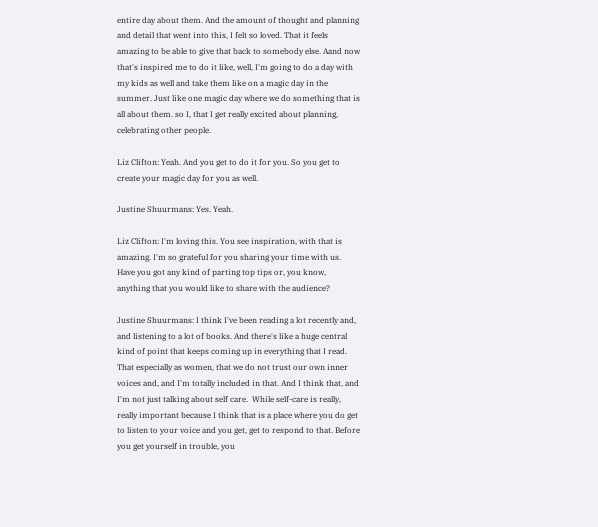entire day about them. And the amount of thought and planning and detail that went into this, I felt so loved. That it feels amazing to be able to give that back to somebody else. Aand now that's inspired me to do it like, well, I'm going to do a day with my kids as well and take them like on a magic day in the summer. Just like one magic day where we do something that is all about them. so I, that I get really excited about planning, celebrating other people.

Liz Clifton: Yeah. And you get to do it for you. So you get to create your magic day for you as well.

Justine Shuurmans: Yes. Yeah.

Liz Clifton: I'm loving this. You see inspiration, with that is amazing. I'm so grateful for you sharing your time with us. Have you got any kind of parting top tips or, you know, anything that you would like to share with the audience?

Justine Shuurmans: I think I've been reading a lot recently and, and listening to a lot of books. And there's like a huge central kind of point that keeps coming up in everything that I read. That especially as women, that we do not trust our own inner voices and, and I'm totally included in that. And I think that, and I'm not just talking about self care.  While self-care is really, really important because I think that is a place where you do get to listen to your voice and you get, get to respond to that. Before you get yourself in trouble, you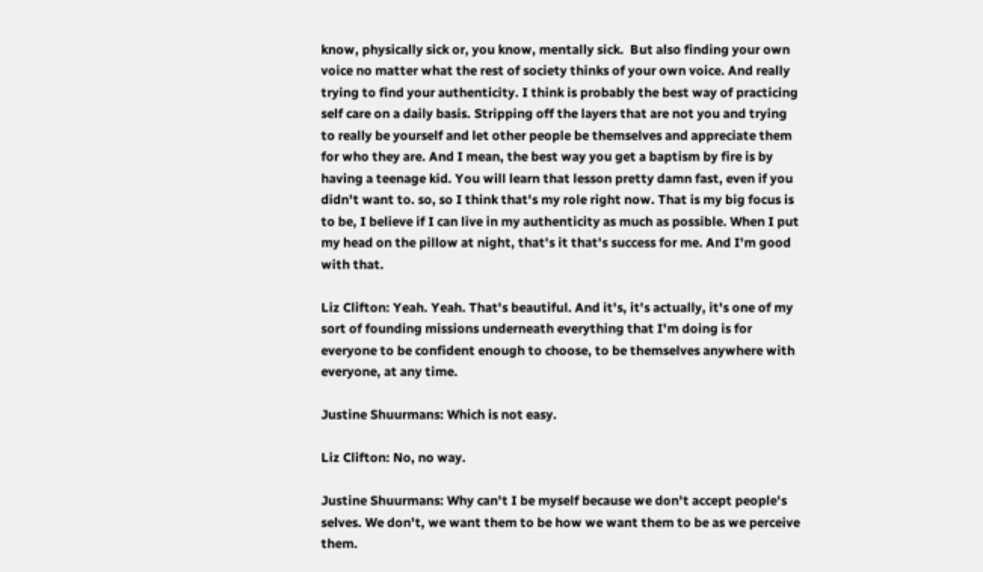know, physically sick or, you know, mentally sick.  But also finding your own voice no matter what the rest of society thinks of your own voice. And really trying to find your authenticity. I think is probably the best way of practicing self care on a daily basis. Stripping off the layers that are not you and trying to really be yourself and let other people be themselves and appreciate them for who they are. And I mean, the best way you get a baptism by fire is by having a teenage kid. You will learn that lesson pretty damn fast, even if you didn't want to. so, so I think that's my role right now. That is my big focus is to be, I believe if I can live in my authenticity as much as possible. When I put my head on the pillow at night, that's it that's success for me. And I'm good with that.

Liz Clifton: Yeah. Yeah. That's beautiful. And it's, it's actually, it's one of my sort of founding missions underneath everything that I'm doing is for everyone to be confident enough to choose, to be themselves anywhere with everyone, at any time.

Justine Shuurmans: Which is not easy.

Liz Clifton: No, no way.

Justine Shuurmans: Why can't I be myself because we don't accept people's selves. We don't, we want them to be how we want them to be as we perceive them.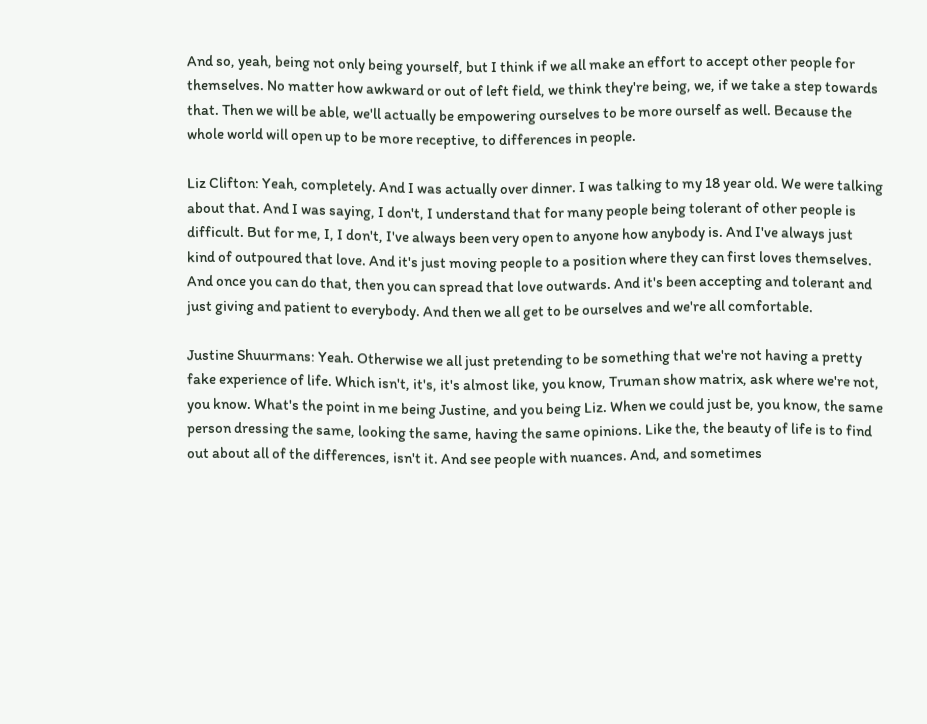And so, yeah, being not only being yourself, but I think if we all make an effort to accept other people for themselves. No matter how awkward or out of left field, we think they're being, we, if we take a step towards that. Then we will be able, we'll actually be empowering ourselves to be more ourself as well. Because the whole world will open up to be more receptive, to differences in people.

Liz Clifton: Yeah, completely. And I was actually over dinner. I was talking to my 18 year old. We were talking about that. And I was saying, I don't, I understand that for many people being tolerant of other people is difficult. But for me, I, I don't, I've always been very open to anyone how anybody is. And I've always just kind of outpoured that love. And it's just moving people to a position where they can first loves themselves. And once you can do that, then you can spread that love outwards. And it's been accepting and tolerant and just giving and patient to everybody. And then we all get to be ourselves and we're all comfortable.

Justine Shuurmans: Yeah. Otherwise we all just pretending to be something that we're not having a pretty fake experience of life. Which isn't, it's, it's almost like, you know, Truman show matrix, ask where we're not, you know. What's the point in me being Justine, and you being Liz. When we could just be, you know, the same person dressing the same, looking the same, having the same opinions. Like the, the beauty of life is to find out about all of the differences, isn't it. And see people with nuances. And, and sometimes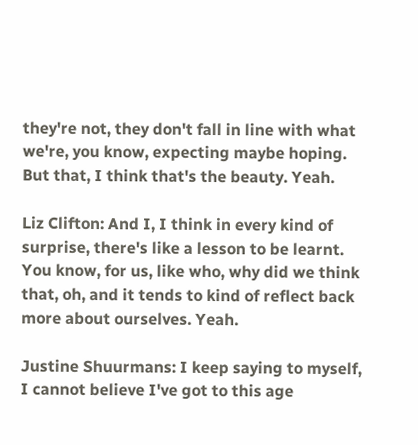they're not, they don't fall in line with what we're, you know, expecting maybe hoping. But that, I think that's the beauty. Yeah.

Liz Clifton: And I, I think in every kind of surprise, there's like a lesson to be learnt. You know, for us, like who, why did we think that, oh, and it tends to kind of reflect back more about ourselves. Yeah.

Justine Shuurmans: I keep saying to myself, I cannot believe I've got to this age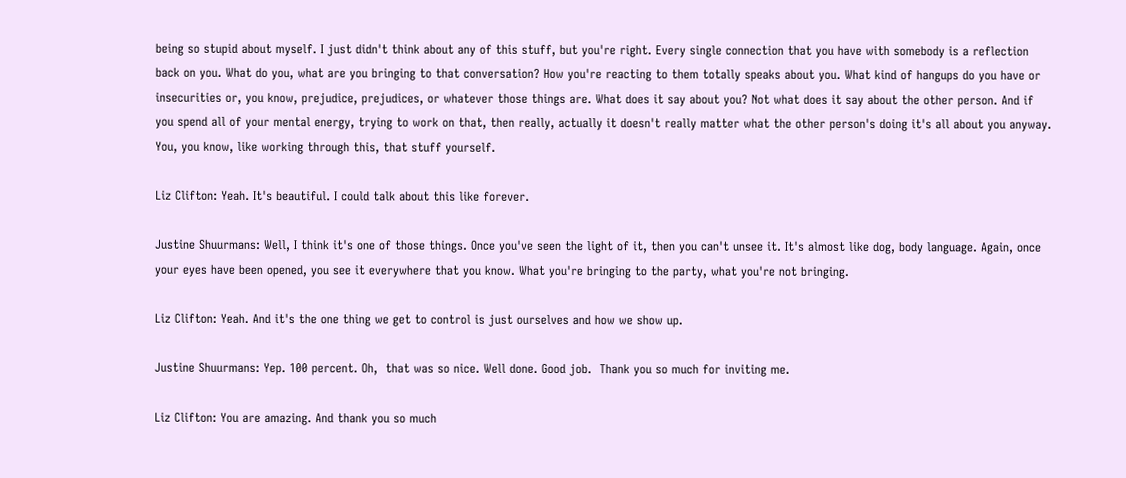being so stupid about myself. I just didn't think about any of this stuff, but you're right. Every single connection that you have with somebody is a reflection back on you. What do you, what are you bringing to that conversation? How you're reacting to them totally speaks about you. What kind of hangups do you have or insecurities or, you know, prejudice, prejudices, or whatever those things are. What does it say about you? Not what does it say about the other person. And if you spend all of your mental energy, trying to work on that, then really, actually it doesn't really matter what the other person's doing it's all about you anyway. You, you know, like working through this, that stuff yourself.

Liz Clifton: Yeah. It's beautiful. I could talk about this like forever.

Justine Shuurmans: Well, I think it's one of those things. Once you've seen the light of it, then you can't unsee it. It's almost like dog, body language. Again, once your eyes have been opened, you see it everywhere that you know. What you're bringing to the party, what you're not bringing.

Liz Clifton: Yeah. And it's the one thing we get to control is just ourselves and how we show up.

Justine Shuurmans: Yep. 100 percent. Oh,  that was so nice. Well done. Good job.  Thank you so much for inviting me.

Liz Clifton: You are amazing. And thank you so much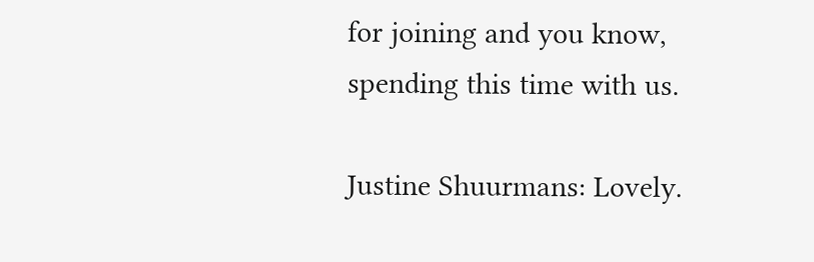for joining and you know, spending this time with us.

Justine Shuurmans: Lovely.